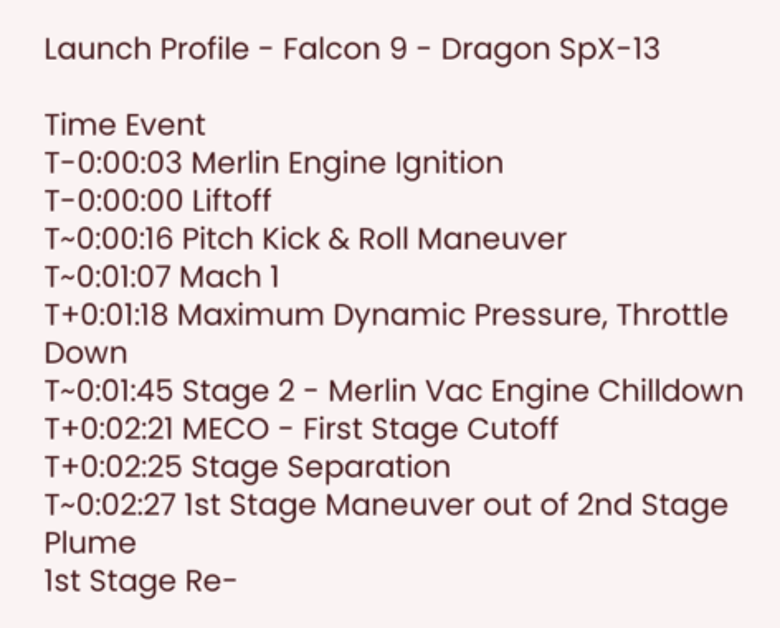Launch Profile - Falcon 9 - Dragon SpX-13

Time Event
T-0:00:03 Merlin Engine Ignition
T-0:00:00 Liftoff
T~0:00:16 Pitch Kick & Roll Maneuver
T~0:01:07 Mach 1
T+0:01:18 Maximum Dynamic Pressure, Throttle Down
T~0:01:45 Stage 2 - Merlin Vac Engine Chilldown
T+0:02:21 MECO - First Stage Cutoff
T+0:02:25 Stage Separation
T~0:02:27 1st Stage Maneuver out of 2nd Stage Plume
1st Stage Re-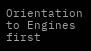Orientation to Engines first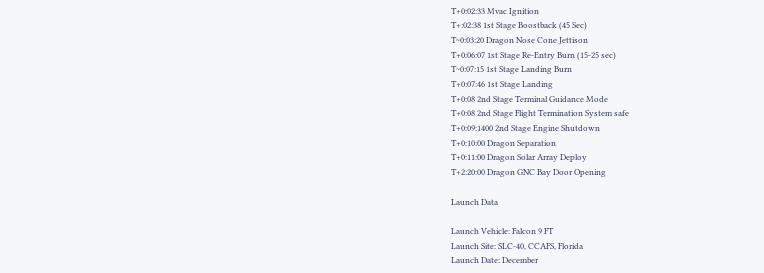T+0:02:33 Mvac Ignition
T+:02:38 1st Stage Boostback (45 Sec)
T~0:03:20 Dragon Nose Cone Jettison
T+0:06:07 1st Stage Re-Entry Burn (15-25 sec)
T~0:07:15 1st Stage Landing Burn
T+0:07:46 1st Stage Landing
T+0:08 2nd Stage Terminal Guidance Mode
T+0:08 2nd Stage Flight Termination System safe
T+0:09:1400 2nd Stage Engine Shutdown
T+0:10:00 Dragon Separation
T+0:11:00 Dragon Solar Array Deploy
T+2:20:00 Dragon GNC Bay Door Opening

Launch Data

Launch Vehicle: Falcon 9 FT
Launch Site: SLC-40, CCAFS, Florida
Launch Date: December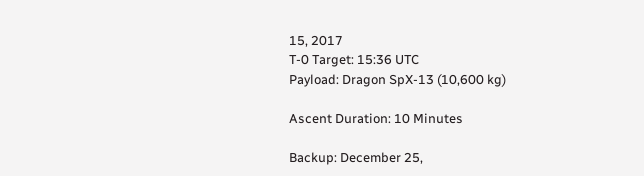15, 2017
T-0 Target: 15:36 UTC
Payload: Dragon SpX-13 (10,600 kg)

Ascent Duration: 10 Minutes

Backup: December 25,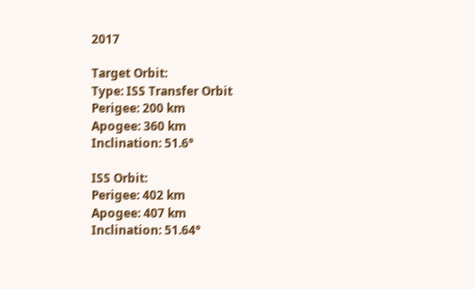2017

Target Orbit:
Type: ISS Transfer Orbit
Perigee: 200 km
Apogee: 360 km
Inclination: 51.6°

ISS Orbit:
Perigee: 402 km
Apogee: 407 km
Inclination: 51.64°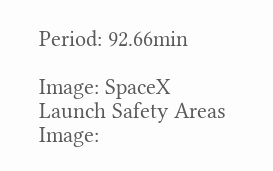Period: 92.66min

Image: SpaceX
Launch Safety Areas
Image: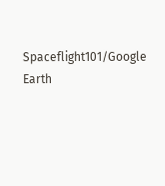Spaceflight101/Google Earth